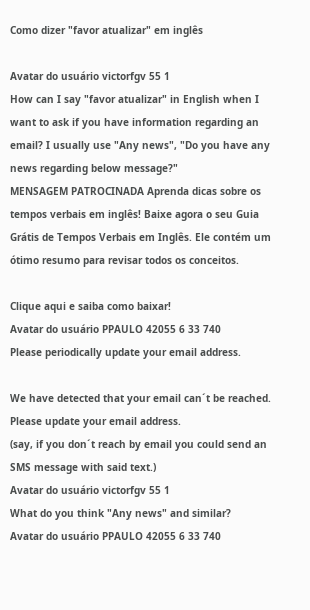Como dizer "favor atualizar" em inglês

Avatar do usuário victorfgv 55 1
How can I say "favor atualizar" in English when I want to ask if you have information regarding an email? I usually use "Any news", "Do you have any news regarding below message?"
MENSAGEM PATROCINADA Aprenda dicas sobre os tempos verbais em inglês! Baixe agora o seu Guia Grátis de Tempos Verbais em Inglês. Ele contém um ótimo resumo para revisar todos os conceitos.

Clique aqui e saiba como baixar!
Avatar do usuário PPAULO 42055 6 33 740
Please periodically update your email address.

We have detected that your email can´t be reached. Please update your email address.
(say, if you don´t reach by email you could send an SMS message with said text.)
Avatar do usuário victorfgv 55 1
What do you think "Any news" and similar?
Avatar do usuário PPAULO 42055 6 33 740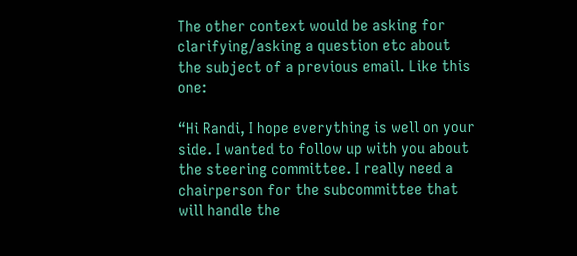The other context would be asking for clarifying/asking a question etc about the subject of a previous email. Like this one:

“Hi Randi, I hope everything is well on your side. I wanted to follow up with you about the steering committee. I really need a chairperson for the subcommittee that will handle the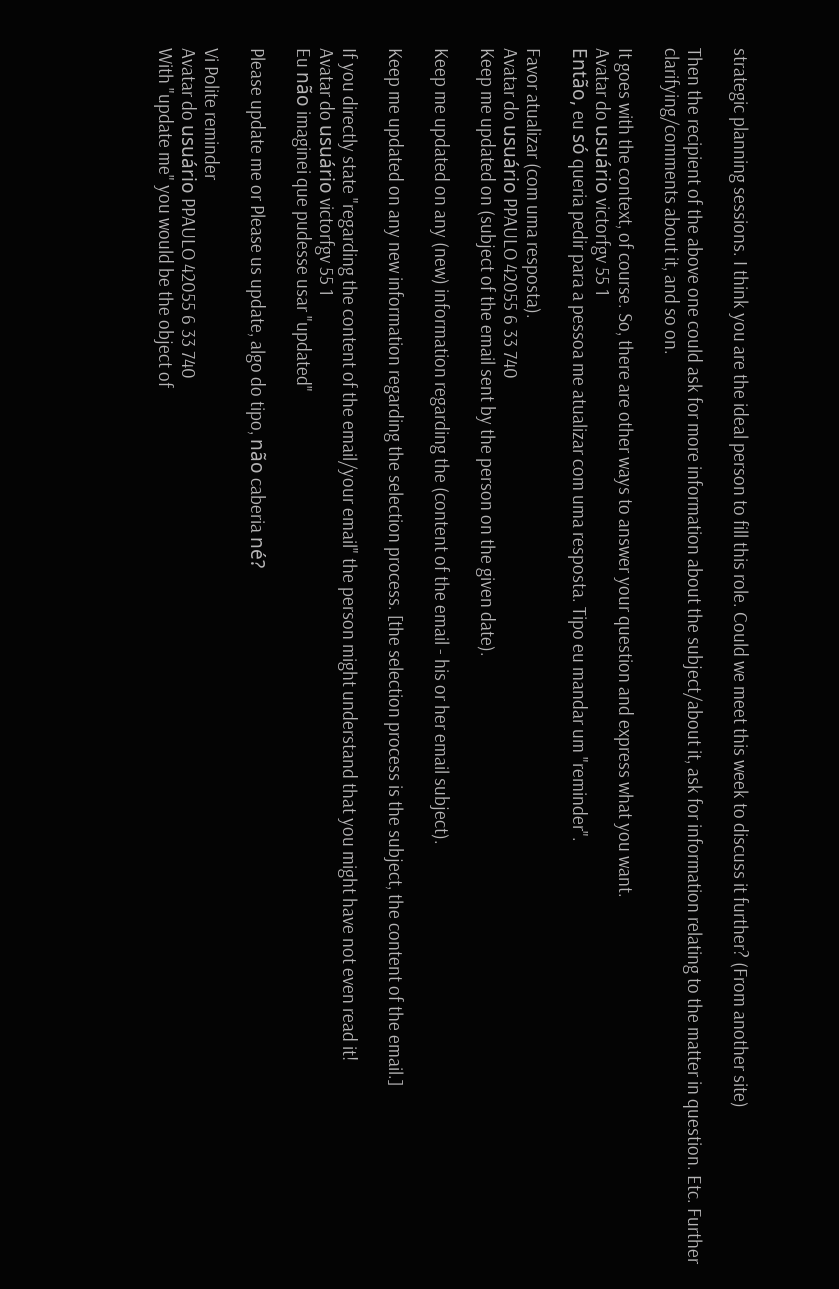strategic planning sessions. I think you are the ideal person to fill this role. Could we meet this week to discuss it further? (From another site)

Then the recipient of the above one could ask for more information about the subject/about it, ask for information relating to the matter in question. Etc. Further clarifying/comments about it, and so on.

It goes with the context, of course. So, there are other ways to answer your question and express what you want.
Avatar do usuário victorfgv 55 1
Então, eu só queria pedir para a pessoa me atualizar com uma resposta. Tipo eu mandar um "reminder".

Favor atualizar (com uma resposta).
Avatar do usuário PPAULO 42055 6 33 740
Keep me updated on (subject of the email sent by the person on the given date).

Keep me updated on any (new) information regarding the (content of the email - his or her email subject).

Keep me updated on any new information regarding the selection process. [the selection process is the subject, the content of the email.]

If you directly state "regarding the content of the email/your email" the person might understand that you might have not even read it!
Avatar do usuário victorfgv 55 1
Eu não imaginei que pudesse usar "updated"

Please update me or Please us update, algo do tipo, não caberia né?

Vi Polite reminder
Avatar do usuário PPAULO 42055 6 33 740
With "update me" you would be the object of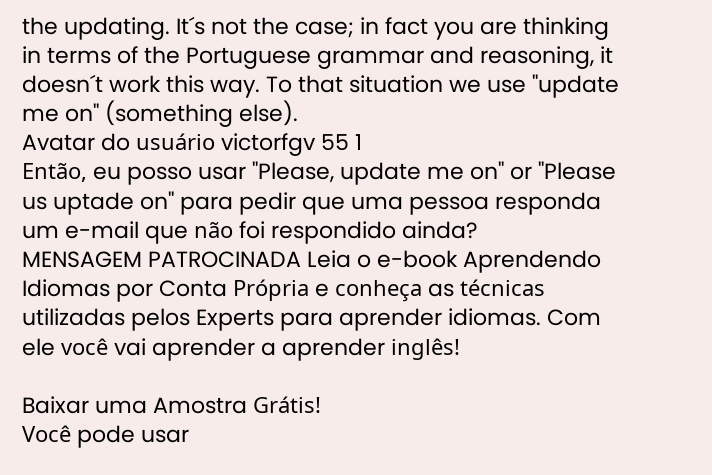the updating. It´s not the case; in fact you are thinking in terms of the Portuguese grammar and reasoning, it doesn´t work this way. To that situation we use "update me on" (something else).
Avatar do usuário victorfgv 55 1
Então, eu posso usar "Please, update me on" or "Please us uptade on" para pedir que uma pessoa responda um e-mail que não foi respondido ainda?
MENSAGEM PATROCINADA Leia o e-book Aprendendo Idiomas por Conta Própria e conheça as técnicas utilizadas pelos Experts para aprender idiomas. Com ele você vai aprender a aprender inglês!

Baixar uma Amostra Grátis!
Você pode usar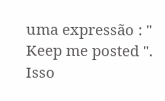uma expressão : " Keep me posted ". Isso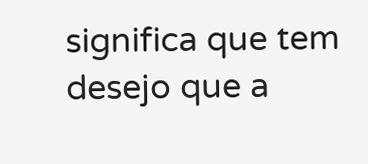significa que tem desejo que a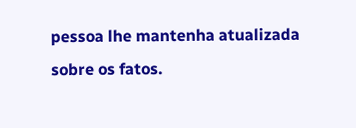pessoa lhe mantenha atualizada sobre os fatos.